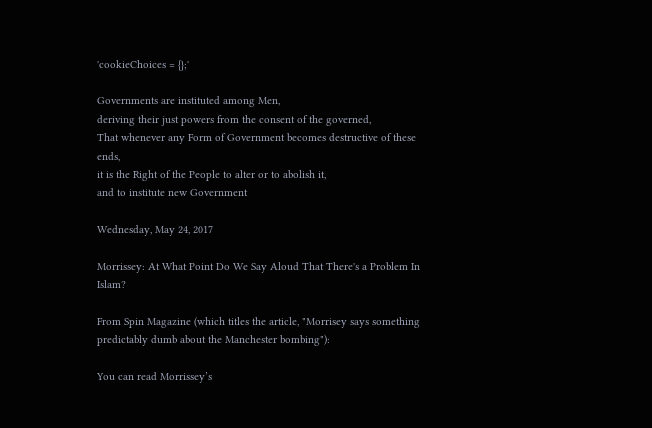'cookieChoices = {};'

Governments are instituted among Men,
deriving their just powers from the consent of the governed,
That whenever any Form of Government becomes destructive of these ends,
it is the Right of the People to alter or to abolish it,
and to institute new Government

Wednesday, May 24, 2017

Morrissey: At What Point Do We Say Aloud That There's a Problem In Islam?

From Spin Magazine (which titles the article, "Morrisey says something predictably dumb about the Manchester bombing"):

You can read Morrissey’s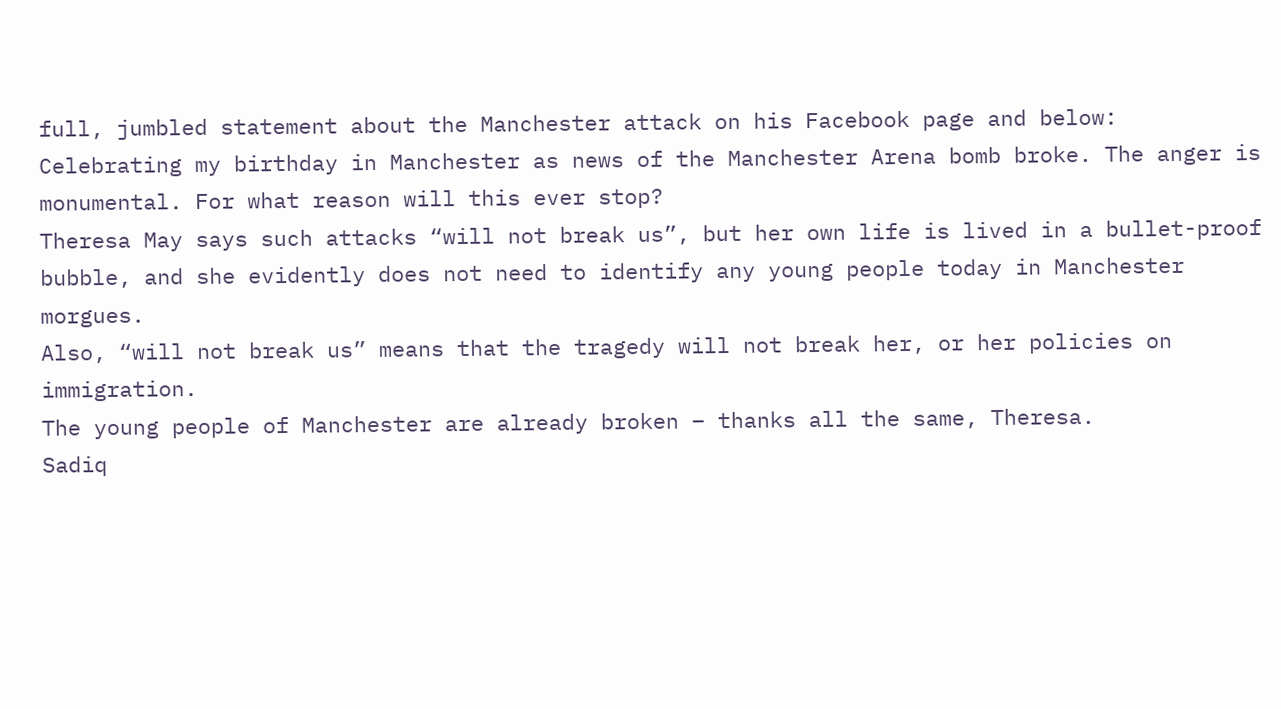full, jumbled statement about the Manchester attack on his Facebook page and below:
Celebrating my birthday in Manchester as news of the Manchester Arena bomb broke. The anger is monumental. For what reason will this ever stop?
Theresa May says such attacks “will not break us”, but her own life is lived in a bullet-proof bubble, and she evidently does not need to identify any young people today in Manchester morgues.
Also, “will not break us” means that the tragedy will not break her, or her policies on immigration.
The young people of Manchester are already broken – thanks all the same, Theresa.
Sadiq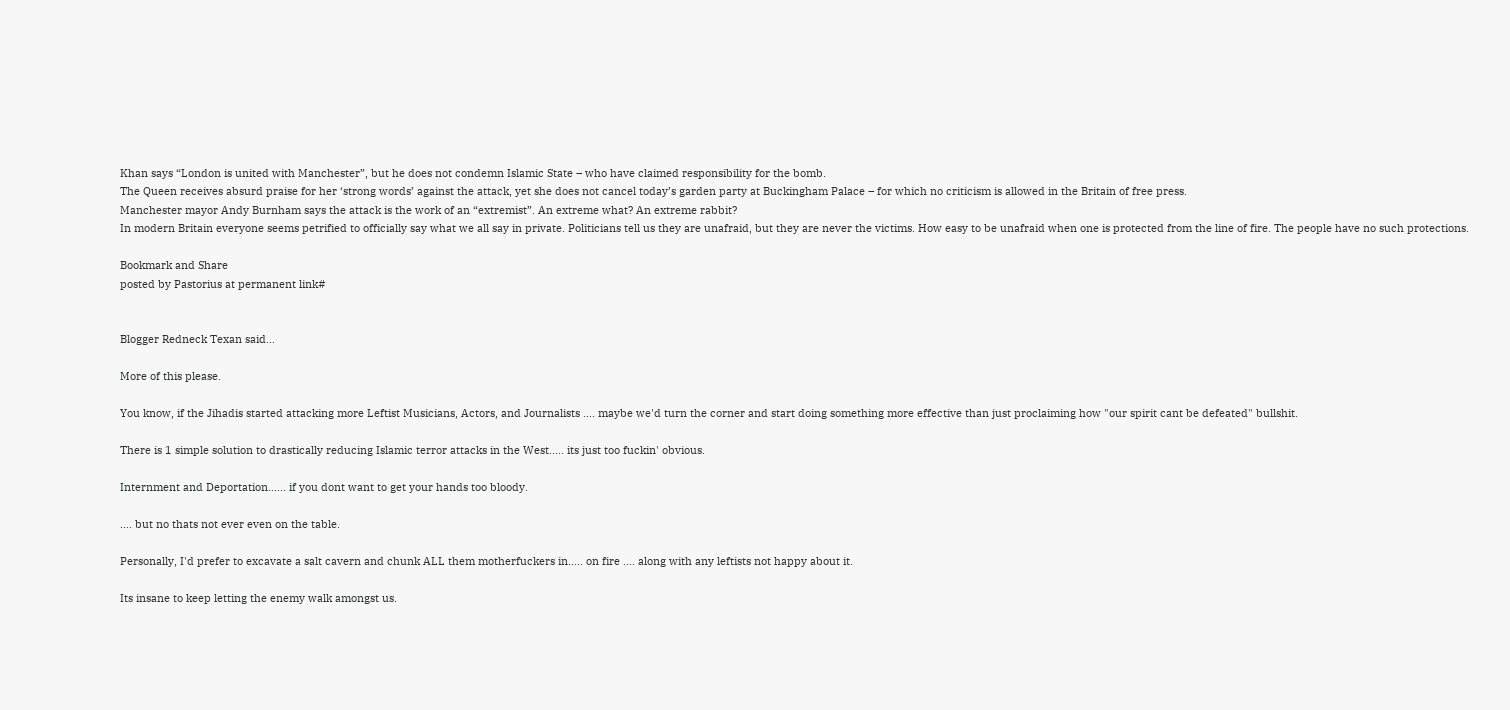Khan says “London is united with Manchester”, but he does not condemn Islamic State – who have claimed responsibility for the bomb.
The Queen receives absurd praise for her ‘strong words’ against the attack, yet she does not cancel today’s garden party at Buckingham Palace – for which no criticism is allowed in the Britain of free press.
Manchester mayor Andy Burnham says the attack is the work of an “extremist”. An extreme what? An extreme rabbit?
In modern Britain everyone seems petrified to officially say what we all say in private. Politicians tell us they are unafraid, but they are never the victims. How easy to be unafraid when one is protected from the line of fire. The people have no such protections.

Bookmark and Share
posted by Pastorius at permanent link#


Blogger Redneck Texan said...

More of this please.

You know, if the Jihadis started attacking more Leftist Musicians, Actors, and Journalists .... maybe we'd turn the corner and start doing something more effective than just proclaiming how "our spirit cant be defeated" bullshit.

There is 1 simple solution to drastically reducing Islamic terror attacks in the West..... its just too fuckin' obvious.

Internment and Deportation...... if you dont want to get your hands too bloody.

.... but no thats not ever even on the table.

Personally, I'd prefer to excavate a salt cavern and chunk ALL them motherfuckers in..... on fire .... along with any leftists not happy about it.

Its insane to keep letting the enemy walk amongst us.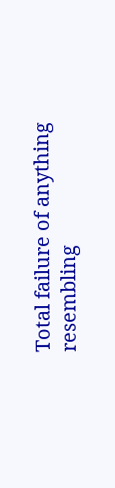Total failure of anything resembling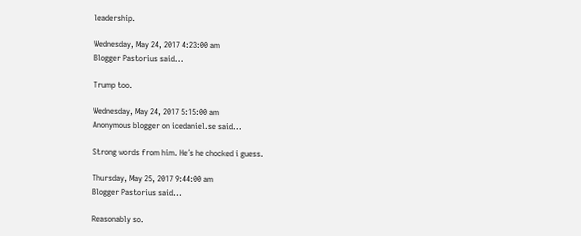leadership.

Wednesday, May 24, 2017 4:23:00 am
Blogger Pastorius said...

Trump too.

Wednesday, May 24, 2017 5:15:00 am
Anonymous blogger on icedaniel.se said...

Strong words from him. He´s he chocked i guess.

Thursday, May 25, 2017 9:44:00 am
Blogger Pastorius said...

Reasonably so.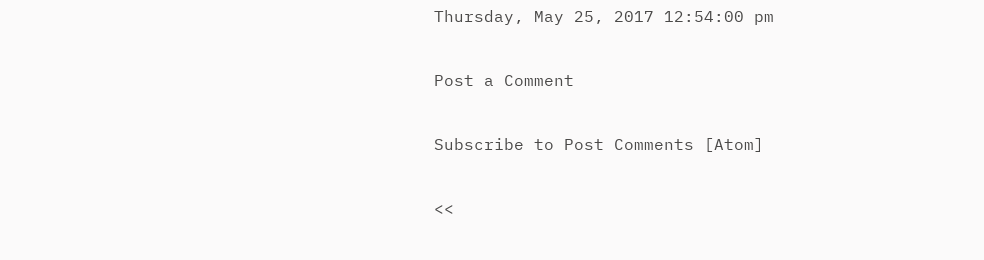Thursday, May 25, 2017 12:54:00 pm

Post a Comment

Subscribe to Post Comments [Atom]

<<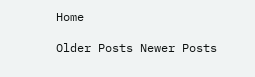Home

Older Posts Newer Posts